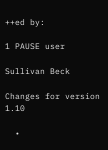++ed by:

1 PAUSE user

Sullivan Beck

Changes for version 1.10

  •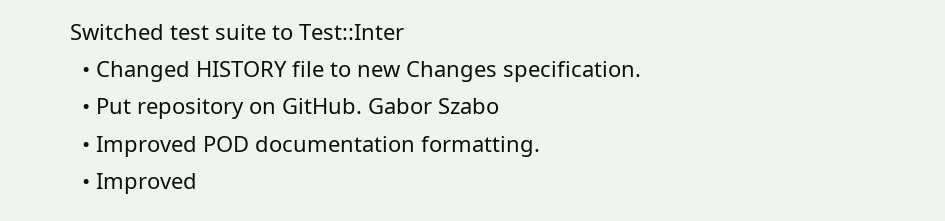Switched test suite to Test::Inter
  • Changed HISTORY file to new Changes specification.
  • Put repository on GitHub. Gabor Szabo
  • Improved POD documentation formatting.
  • Improved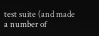test suite (and made a number of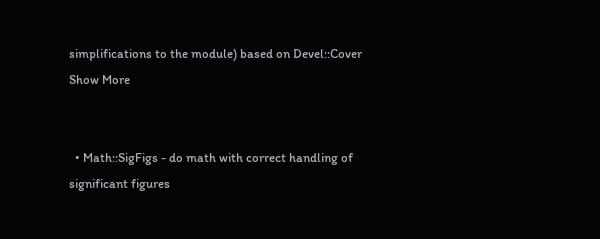simplifications to the module) based on Devel::Cover
Show More


  • Math::SigFigs - do math with correct handling of significant figures